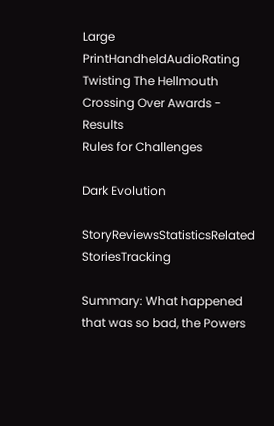Large PrintHandheldAudioRating
Twisting The Hellmouth Crossing Over Awards - Results
Rules for Challenges

Dark Evolution

StoryReviewsStatisticsRelated StoriesTracking

Summary: What happened that was so bad, the Powers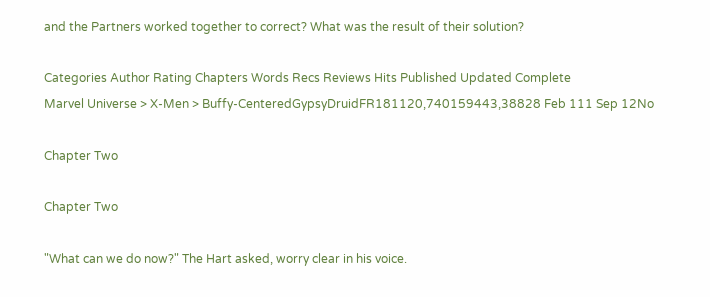and the Partners worked together to correct? What was the result of their solution?

Categories Author Rating Chapters Words Recs Reviews Hits Published Updated Complete
Marvel Universe > X-Men > Buffy-CenteredGypsyDruidFR181120,740159443,38828 Feb 111 Sep 12No

Chapter Two

Chapter Two

"What can we do now?" The Hart asked, worry clear in his voice.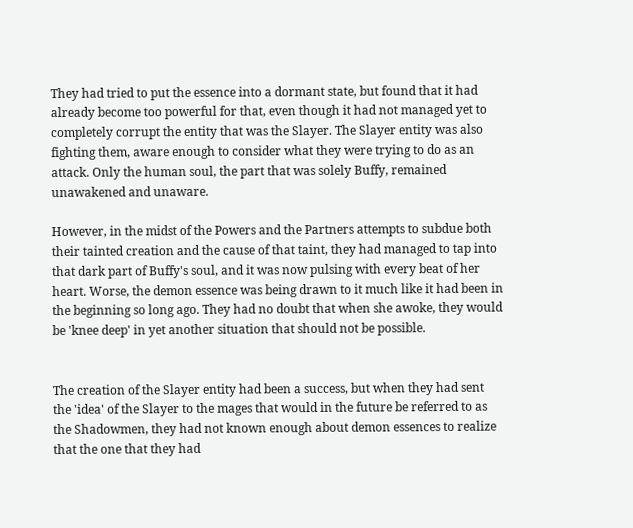They had tried to put the essence into a dormant state, but found that it had already become too powerful for that, even though it had not managed yet to completely corrupt the entity that was the Slayer. The Slayer entity was also fighting them, aware enough to consider what they were trying to do as an attack. Only the human soul, the part that was solely Buffy, remained unawakened and unaware.

However, in the midst of the Powers and the Partners attempts to subdue both their tainted creation and the cause of that taint, they had managed to tap into that dark part of Buffy's soul, and it was now pulsing with every beat of her heart. Worse, the demon essence was being drawn to it much like it had been in the beginning so long ago. They had no doubt that when she awoke, they would be 'knee deep' in yet another situation that should not be possible.


The creation of the Slayer entity had been a success, but when they had sent the 'idea' of the Slayer to the mages that would in the future be referred to as the Shadowmen, they had not known enough about demon essences to realize that the one that they had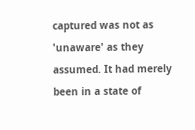captured was not as 'unaware' as they assumed. It had merely been in a state of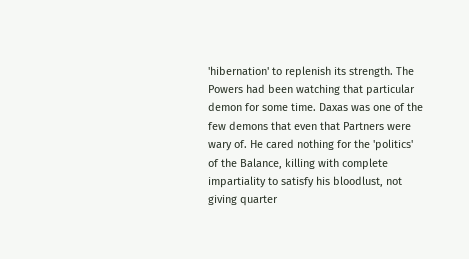'hibernation' to replenish its strength. The Powers had been watching that particular demon for some time. Daxas was one of the few demons that even that Partners were wary of. He cared nothing for the 'politics' of the Balance, killing with complete impartiality to satisfy his bloodlust, not giving quarter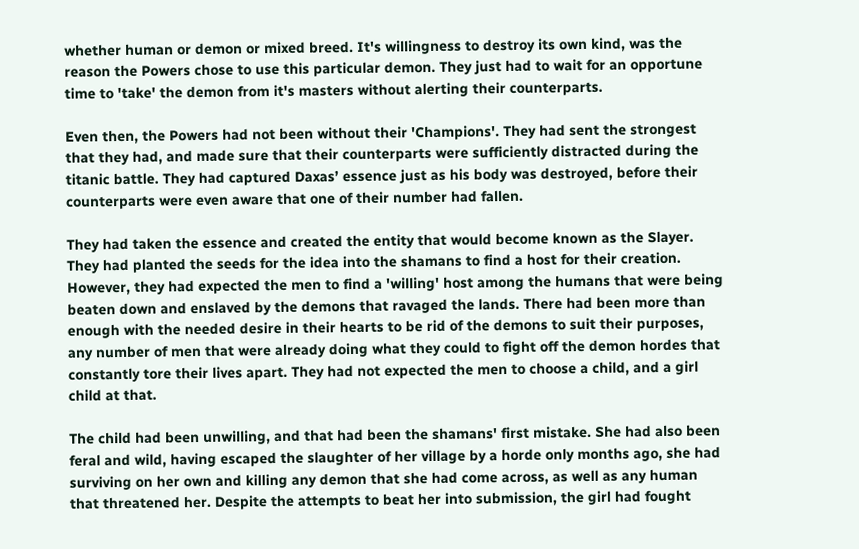whether human or demon or mixed breed. It's willingness to destroy its own kind, was the reason the Powers chose to use this particular demon. They just had to wait for an opportune time to 'take' the demon from it's masters without alerting their counterparts.

Even then, the Powers had not been without their 'Champions'. They had sent the strongest that they had, and made sure that their counterparts were sufficiently distracted during the titanic battle. They had captured Daxas’ essence just as his body was destroyed, before their counterparts were even aware that one of their number had fallen.

They had taken the essence and created the entity that would become known as the Slayer. They had planted the seeds for the idea into the shamans to find a host for their creation. However, they had expected the men to find a 'willing' host among the humans that were being beaten down and enslaved by the demons that ravaged the lands. There had been more than enough with the needed desire in their hearts to be rid of the demons to suit their purposes, any number of men that were already doing what they could to fight off the demon hordes that constantly tore their lives apart. They had not expected the men to choose a child, and a girl child at that.

The child had been unwilling, and that had been the shamans' first mistake. She had also been feral and wild, having escaped the slaughter of her village by a horde only months ago, she had surviving on her own and killing any demon that she had come across, as well as any human that threatened her. Despite the attempts to beat her into submission, the girl had fought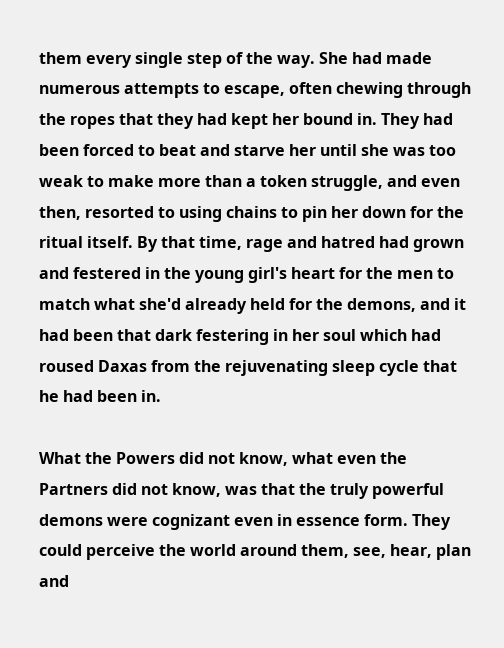them every single step of the way. She had made numerous attempts to escape, often chewing through the ropes that they had kept her bound in. They had been forced to beat and starve her until she was too weak to make more than a token struggle, and even then, resorted to using chains to pin her down for the ritual itself. By that time, rage and hatred had grown and festered in the young girl's heart for the men to match what she'd already held for the demons, and it had been that dark festering in her soul which had roused Daxas from the rejuvenating sleep cycle that he had been in.

What the Powers did not know, what even the Partners did not know, was that the truly powerful demons were cognizant even in essence form. They could perceive the world around them, see, hear, plan and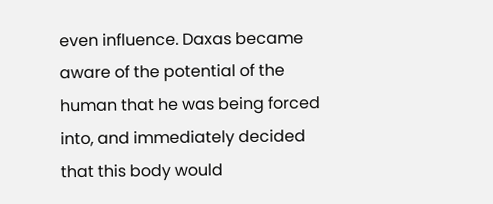even influence. Daxas became aware of the potential of the human that he was being forced into, and immediately decided that this body would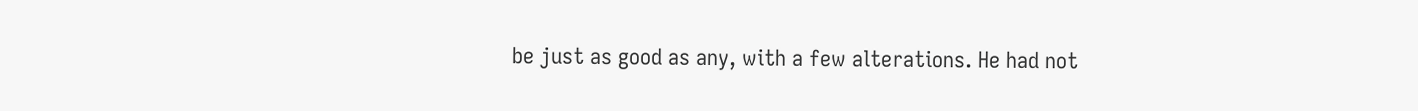be just as good as any, with a few alterations. He had not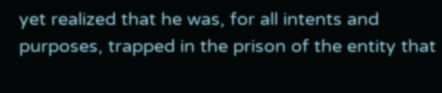yet realized that he was, for all intents and purposes, trapped in the prison of the entity that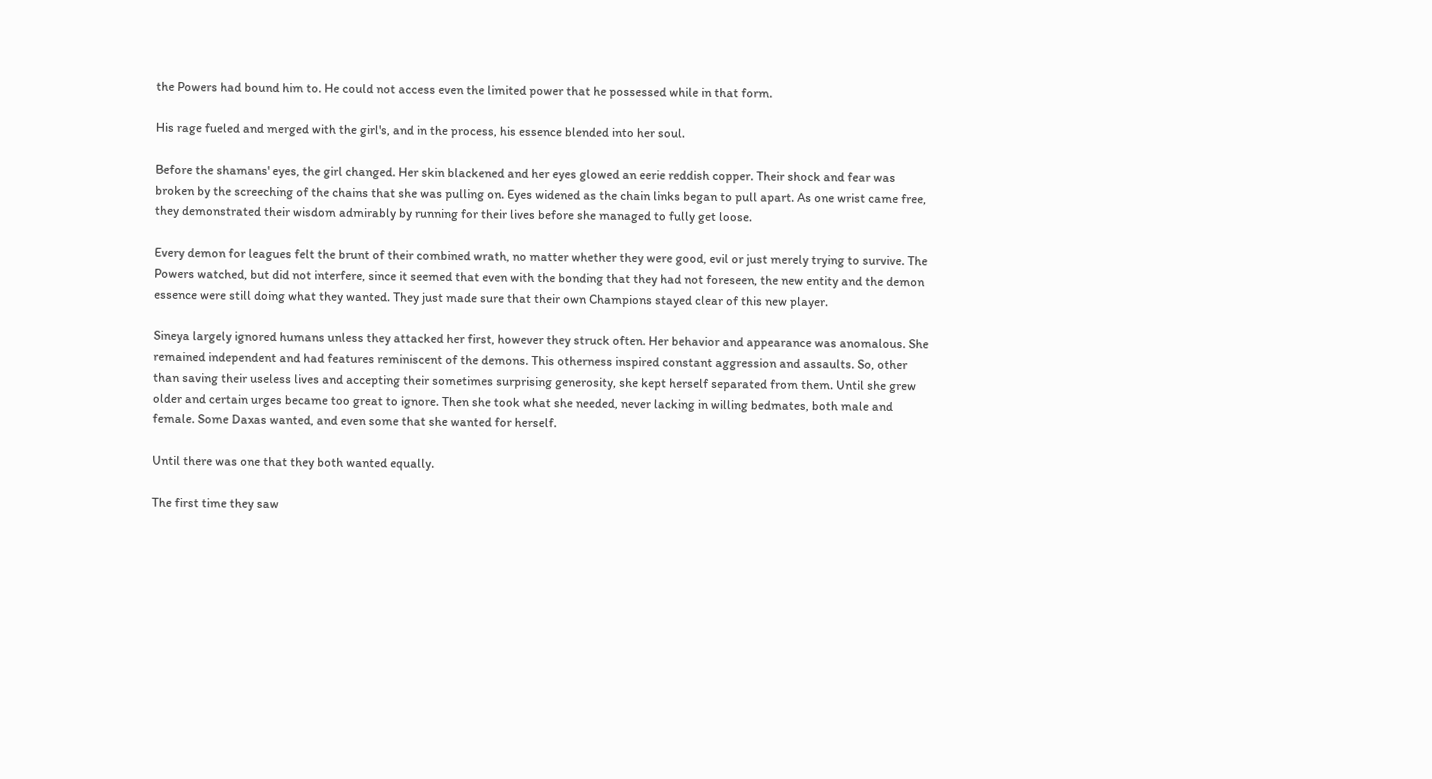the Powers had bound him to. He could not access even the limited power that he possessed while in that form.

His rage fueled and merged with the girl's, and in the process, his essence blended into her soul.

Before the shamans' eyes, the girl changed. Her skin blackened and her eyes glowed an eerie reddish copper. Their shock and fear was broken by the screeching of the chains that she was pulling on. Eyes widened as the chain links began to pull apart. As one wrist came free, they demonstrated their wisdom admirably by running for their lives before she managed to fully get loose.

Every demon for leagues felt the brunt of their combined wrath, no matter whether they were good, evil or just merely trying to survive. The Powers watched, but did not interfere, since it seemed that even with the bonding that they had not foreseen, the new entity and the demon essence were still doing what they wanted. They just made sure that their own Champions stayed clear of this new player.

Sineya largely ignored humans unless they attacked her first, however they struck often. Her behavior and appearance was anomalous. She remained independent and had features reminiscent of the demons. This otherness inspired constant aggression and assaults. So, other than saving their useless lives and accepting their sometimes surprising generosity, she kept herself separated from them. Until she grew older and certain urges became too great to ignore. Then she took what she needed, never lacking in willing bedmates, both male and female. Some Daxas wanted, and even some that she wanted for herself.

Until there was one that they both wanted equally.

The first time they saw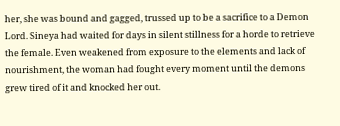her, she was bound and gagged, trussed up to be a sacrifice to a Demon Lord. Sineya had waited for days in silent stillness for a horde to retrieve the female. Even weakened from exposure to the elements and lack of nourishment, the woman had fought every moment until the demons grew tired of it and knocked her out.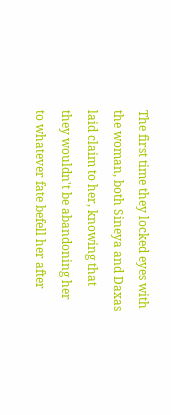The first time they locked eyes with the woman, both Sineya and Daxas laid claim to her, knowing that they wouldn't be abandoning her to whatever fate befell her after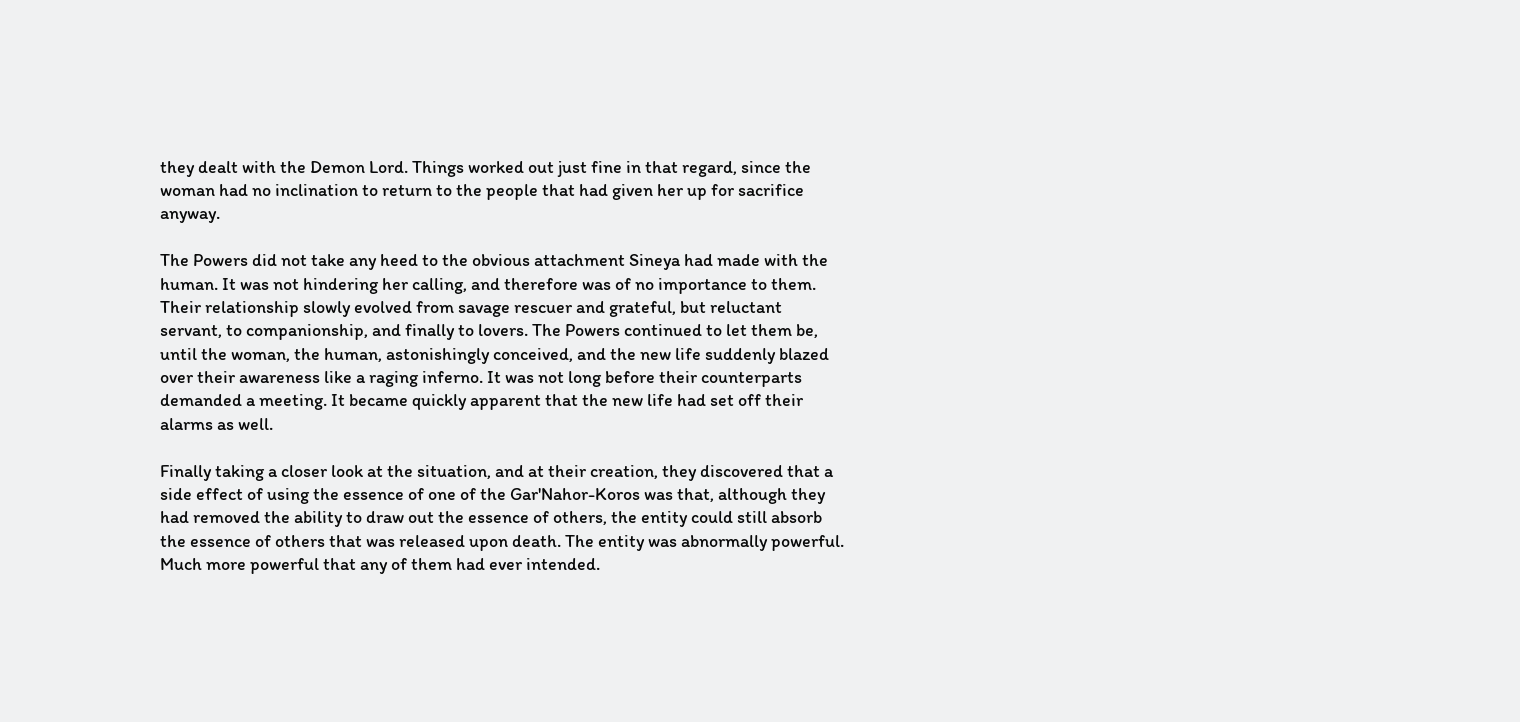they dealt with the Demon Lord. Things worked out just fine in that regard, since the woman had no inclination to return to the people that had given her up for sacrifice anyway.

The Powers did not take any heed to the obvious attachment Sineya had made with the human. It was not hindering her calling, and therefore was of no importance to them. Their relationship slowly evolved from savage rescuer and grateful, but reluctant servant, to companionship, and finally to lovers. The Powers continued to let them be, until the woman, the human, astonishingly conceived, and the new life suddenly blazed over their awareness like a raging inferno. It was not long before their counterparts demanded a meeting. It became quickly apparent that the new life had set off their alarms as well.

Finally taking a closer look at the situation, and at their creation, they discovered that a side effect of using the essence of one of the Gar'Nahor-Koros was that, although they had removed the ability to draw out the essence of others, the entity could still absorb the essence of others that was released upon death. The entity was abnormally powerful. Much more powerful that any of them had ever intended.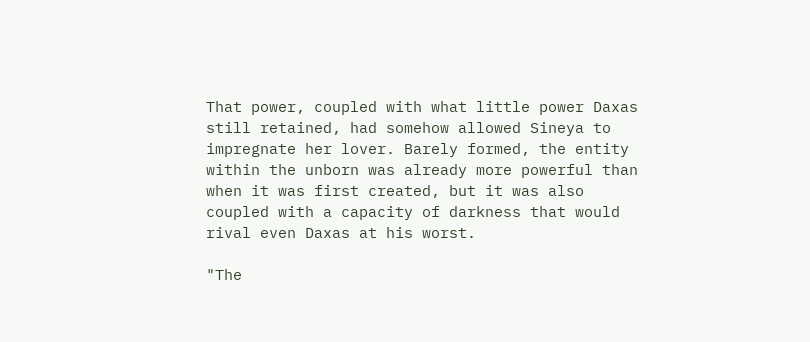That power, coupled with what little power Daxas still retained, had somehow allowed Sineya to impregnate her lover. Barely formed, the entity within the unborn was already more powerful than when it was first created, but it was also coupled with a capacity of darkness that would rival even Daxas at his worst.

"The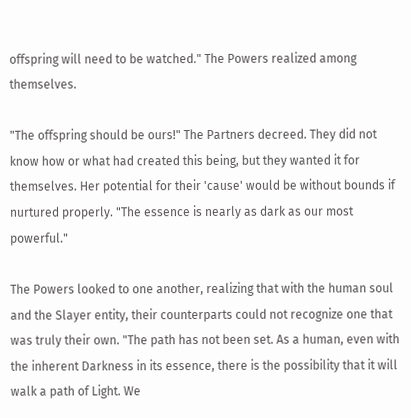offspring will need to be watched." The Powers realized among themselves.

"The offspring should be ours!" The Partners decreed. They did not know how or what had created this being, but they wanted it for themselves. Her potential for their 'cause' would be without bounds if nurtured properly. "The essence is nearly as dark as our most powerful."

The Powers looked to one another, realizing that with the human soul and the Slayer entity, their counterparts could not recognize one that was truly their own. "The path has not been set. As a human, even with the inherent Darkness in its essence, there is the possibility that it will walk a path of Light. We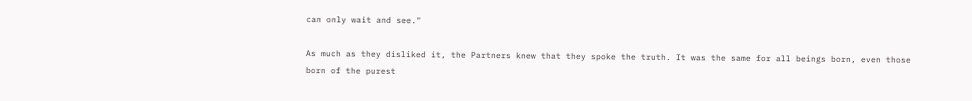can only wait and see."

As much as they disliked it, the Partners knew that they spoke the truth. It was the same for all beings born, even those born of the purest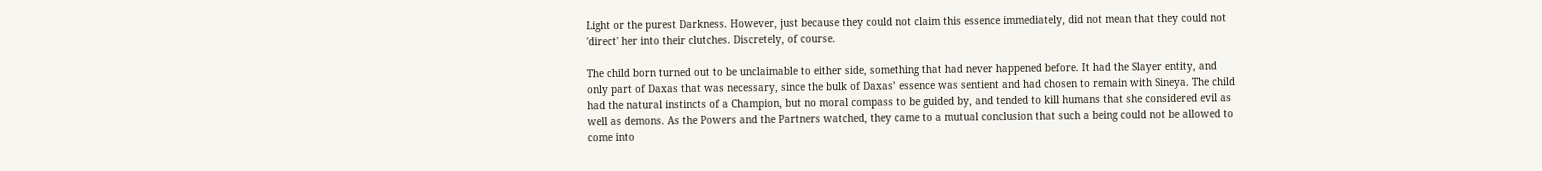Light or the purest Darkness. However, just because they could not claim this essence immediately, did not mean that they could not 'direct' her into their clutches. Discretely, of course.

The child born turned out to be unclaimable to either side, something that had never happened before. It had the Slayer entity, and only part of Daxas that was necessary, since the bulk of Daxas’ essence was sentient and had chosen to remain with Sineya. The child had the natural instincts of a Champion, but no moral compass to be guided by, and tended to kill humans that she considered evil as well as demons. As the Powers and the Partners watched, they came to a mutual conclusion that such a being could not be allowed to come into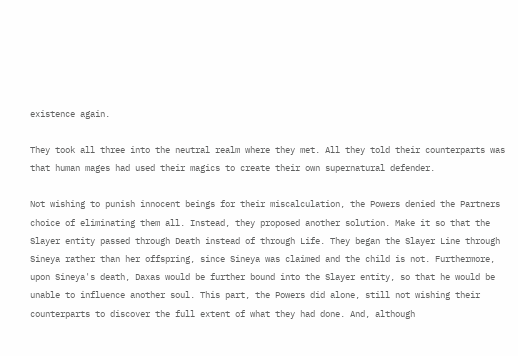existence again.

They took all three into the neutral realm where they met. All they told their counterparts was that human mages had used their magics to create their own supernatural defender.

Not wishing to punish innocent beings for their miscalculation, the Powers denied the Partners choice of eliminating them all. Instead, they proposed another solution. Make it so that the Slayer entity passed through Death instead of through Life. They began the Slayer Line through Sineya rather than her offspring, since Sineya was claimed and the child is not. Furthermore, upon Sineya's death, Daxas would be further bound into the Slayer entity, so that he would be unable to influence another soul. This part, the Powers did alone, still not wishing their counterparts to discover the full extent of what they had done. And, although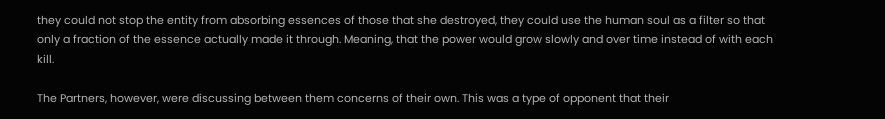they could not stop the entity from absorbing essences of those that she destroyed, they could use the human soul as a filter so that only a fraction of the essence actually made it through. Meaning, that the power would grow slowly and over time instead of with each kill.

The Partners, however, were discussing between them concerns of their own. This was a type of opponent that their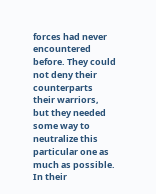forces had never encountered before. They could not deny their counterparts their warriors, but they needed some way to neutralize this particular one as much as possible. In their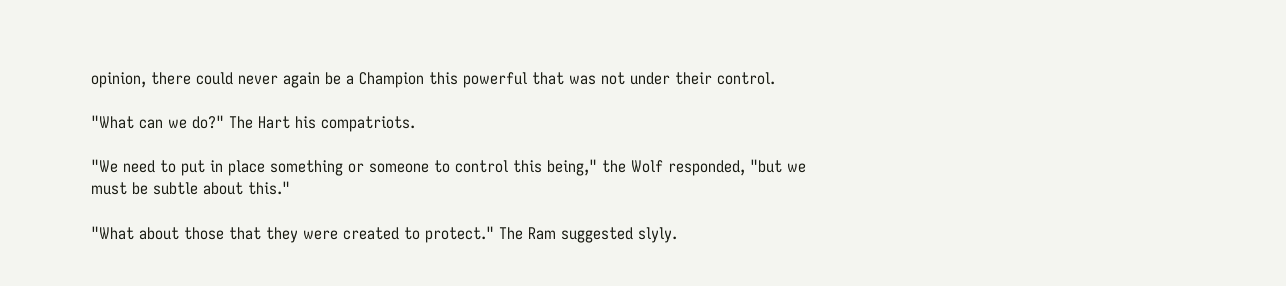opinion, there could never again be a Champion this powerful that was not under their control.

"What can we do?" The Hart his compatriots.

"We need to put in place something or someone to control this being," the Wolf responded, "but we must be subtle about this."

"What about those that they were created to protect." The Ram suggested slyly.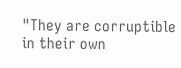"They are corruptible in their own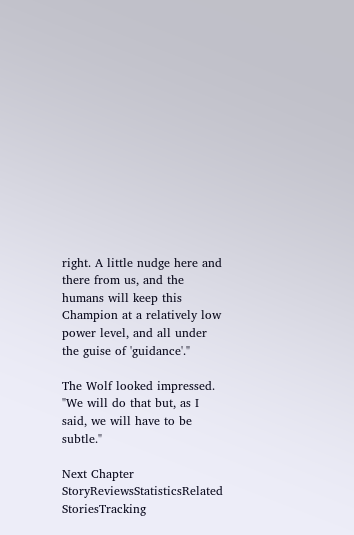right. A little nudge here and there from us, and the humans will keep this Champion at a relatively low power level, and all under the guise of 'guidance'."

The Wolf looked impressed. "We will do that but, as I said, we will have to be subtle."

Next Chapter
StoryReviewsStatisticsRelated StoriesTracking